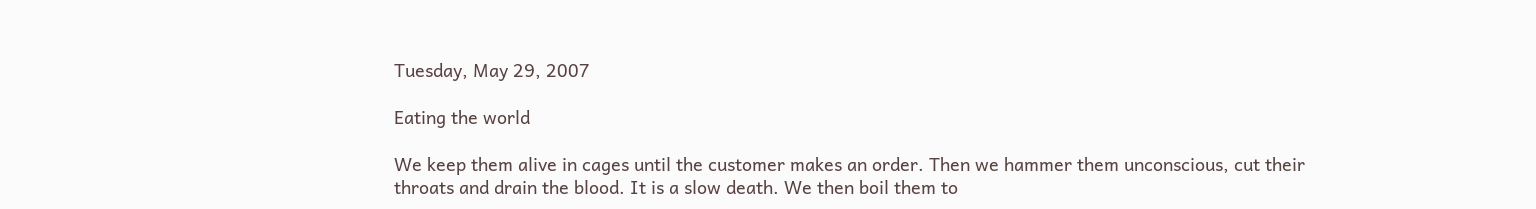Tuesday, May 29, 2007

Eating the world

We keep them alive in cages until the customer makes an order. Then we hammer them unconscious, cut their throats and drain the blood. It is a slow death. We then boil them to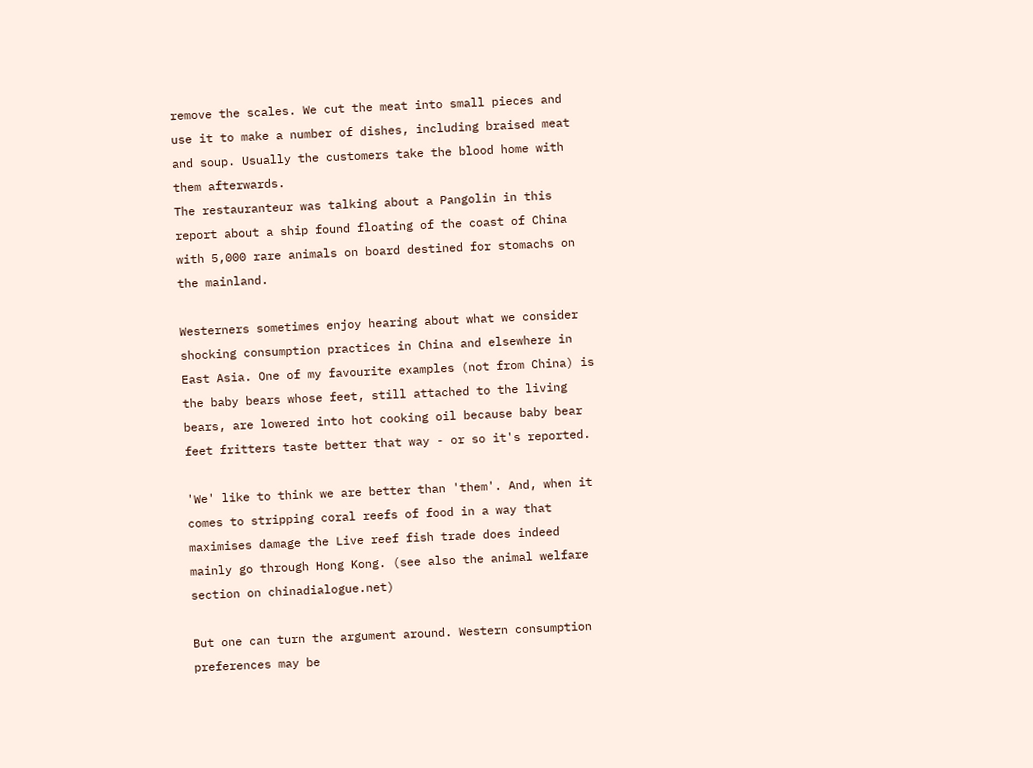remove the scales. We cut the meat into small pieces and use it to make a number of dishes, including braised meat and soup. Usually the customers take the blood home with them afterwards.
The restauranteur was talking about a Pangolin in this report about a ship found floating of the coast of China with 5,000 rare animals on board destined for stomachs on the mainland.

Westerners sometimes enjoy hearing about what we consider shocking consumption practices in China and elsewhere in East Asia. One of my favourite examples (not from China) is the baby bears whose feet, still attached to the living bears, are lowered into hot cooking oil because baby bear feet fritters taste better that way - or so it's reported.

'We' like to think we are better than 'them'. And, when it comes to stripping coral reefs of food in a way that maximises damage the Live reef fish trade does indeed mainly go through Hong Kong. (see also the animal welfare section on chinadialogue.net)

But one can turn the argument around. Western consumption preferences may be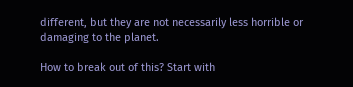different, but they are not necessarily less horrible or damaging to the planet.

How to break out of this? Start with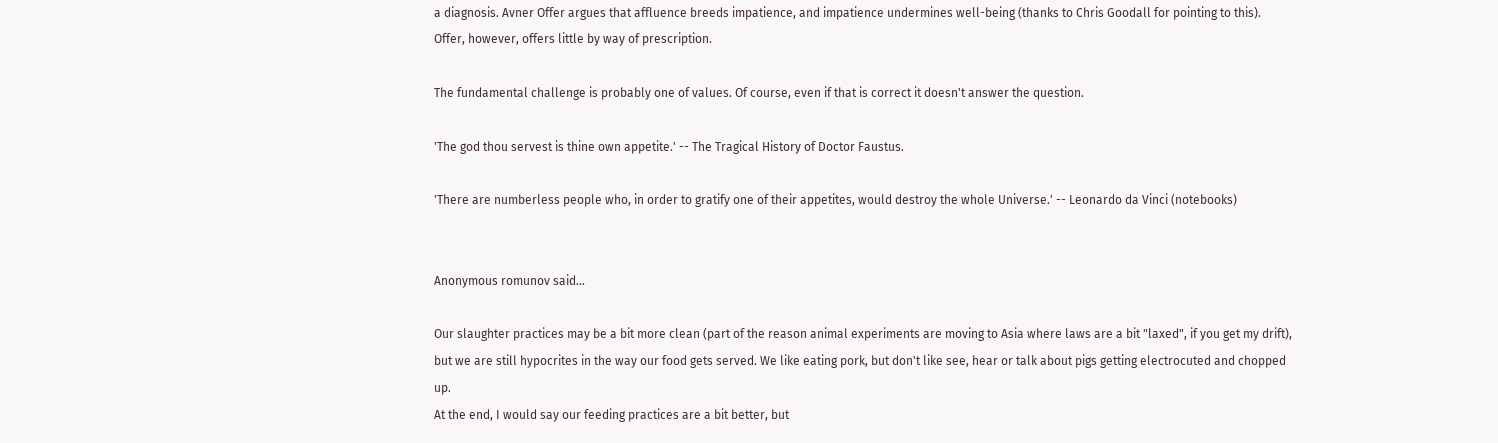a diagnosis. Avner Offer argues that affluence breeds impatience, and impatience undermines well-being (thanks to Chris Goodall for pointing to this). Offer, however, offers little by way of prescription.

The fundamental challenge is probably one of values. Of course, even if that is correct it doesn't answer the question.

'The god thou servest is thine own appetite.' -- The Tragical History of Doctor Faustus.

'There are numberless people who, in order to gratify one of their appetites, would destroy the whole Universe.' -- Leonardo da Vinci (notebooks)


Anonymous romunov said...

Our slaughter practices may be a bit more clean (part of the reason animal experiments are moving to Asia where laws are a bit "laxed", if you get my drift), but we are still hypocrites in the way our food gets served. We like eating pork, but don't like see, hear or talk about pigs getting electrocuted and chopped up.
At the end, I would say our feeding practices are a bit better, but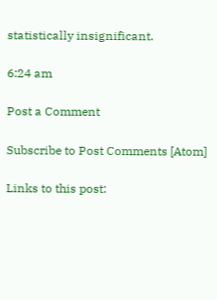statistically insignificant.

6:24 am

Post a Comment

Subscribe to Post Comments [Atom]

Links to this post: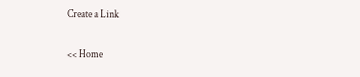Create a Link

<< Home